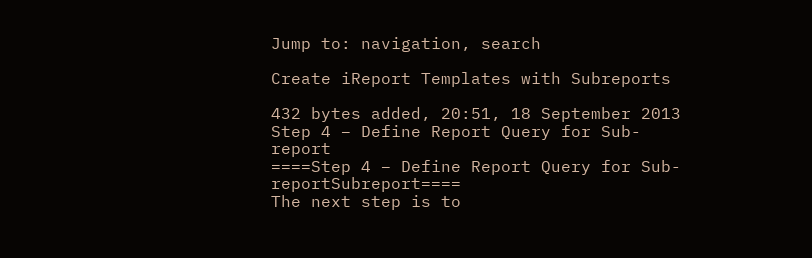Jump to: navigation, search

Create iReport Templates with Subreports

432 bytes added, 20:51, 18 September 2013
Step 4 – Define Report Query for Sub-report
====Step 4 – Define Report Query for Sub-reportSubreport====
The next step is to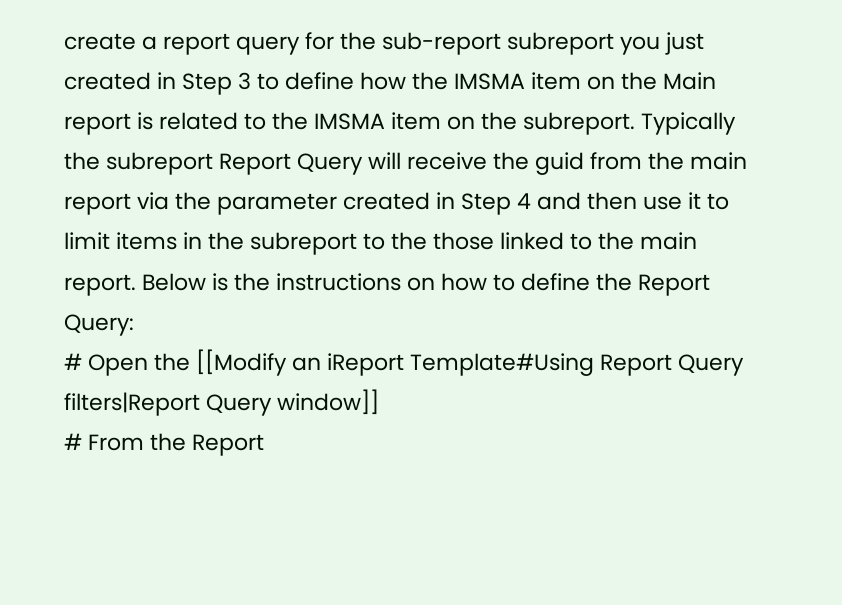create a report query for the sub-report subreport you just created in Step 3 to define how the IMSMA item on the Main report is related to the IMSMA item on the subreport. Typically the subreport Report Query will receive the guid from the main report via the parameter created in Step 4 and then use it to limit items in the subreport to the those linked to the main report. Below is the instructions on how to define the Report Query:
# Open the [[Modify an iReport Template#Using Report Query filters|Report Query window]]
# From the Report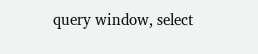query window, select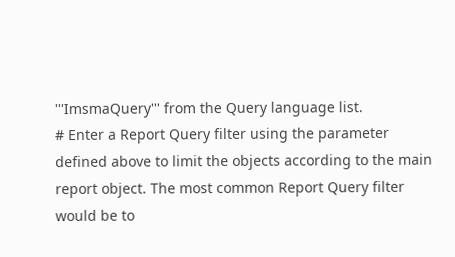'''ImsmaQuery''' from the Query language list.
# Enter a Report Query filter using the parameter defined above to limit the objects according to the main report object. The most common Report Query filter would be to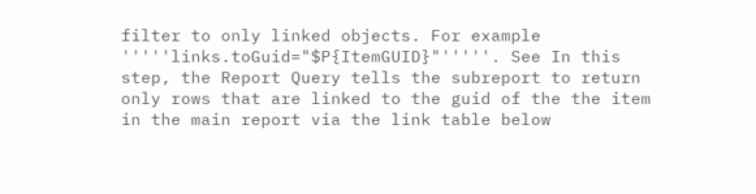filter to only linked objects. For example '''''links.toGuid="$P{ItemGUID}"'''''. See In this step, the Report Query tells the subreport to return only rows that are linked to the guid of the the item in the main report via the link table below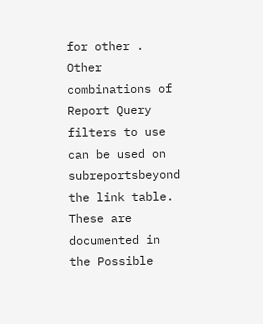for other . Other combinations of Report Query filters to use can be used on subreportsbeyond the link table. These are documented in the Possible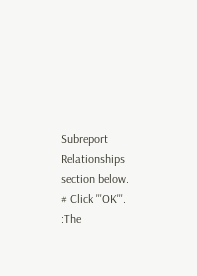Subreport Relationships section below.
# Click '''OK'''. :The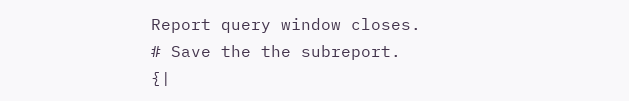Report query window closes.
# Save the the subreport.
{|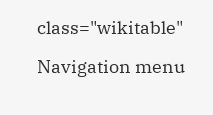class="wikitable"

Navigation menu